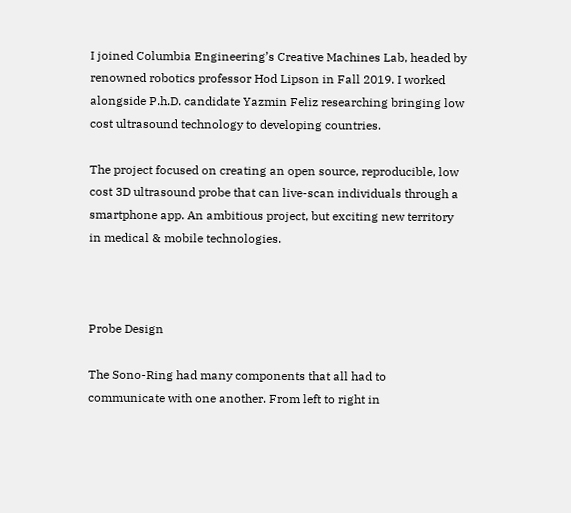I joined Columbia Engineering’s Creative Machines Lab, headed by renowned robotics professor Hod Lipson in Fall 2019. I worked alongside P.h.D. candidate Yazmin Feliz researching bringing low cost ultrasound technology to developing countries.

The project focused on creating an open source, reproducible, low cost 3D ultrasound probe that can live-scan individuals through a smartphone app. An ambitious project, but exciting new territory in medical & mobile technologies.



Probe Design

The Sono-Ring had many components that all had to communicate with one another. From left to right in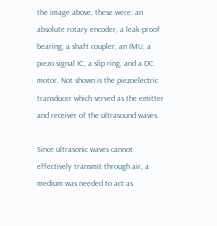the image above, these were: an absolute rotary encoder, a leak-proof bearing, a shaft coupler, an IMU, a piezo signal IC, a slip ring, and a DC motor. Not shown is the piezoelectric transducer which served as the emitter and receiver of the ultrasound waves.

Since ultrasonic waves cannot effectively transmit through air, a medium was needed to act as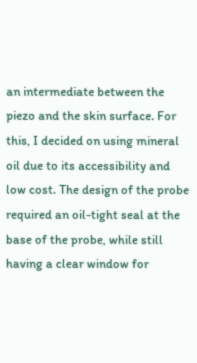an intermediate between the piezo and the skin surface. For this, I decided on using mineral oil due to its accessibility and low cost. The design of the probe required an oil-tight seal at the base of the probe, while still having a clear window for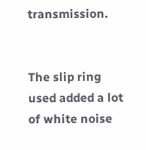transmission.


The slip ring used added a lot of white noise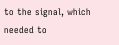to the signal, which needed to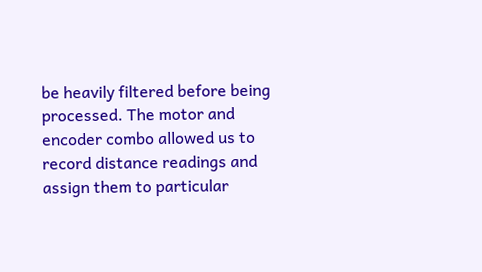be heavily filtered before being processed. The motor and encoder combo allowed us to record distance readings and assign them to particular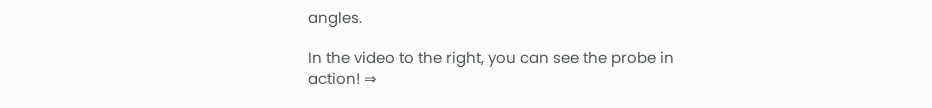angles.

In the video to the right, you can see the probe in action! ⇒